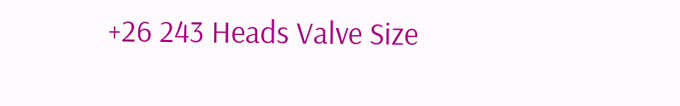+26 243 Heads Valve Size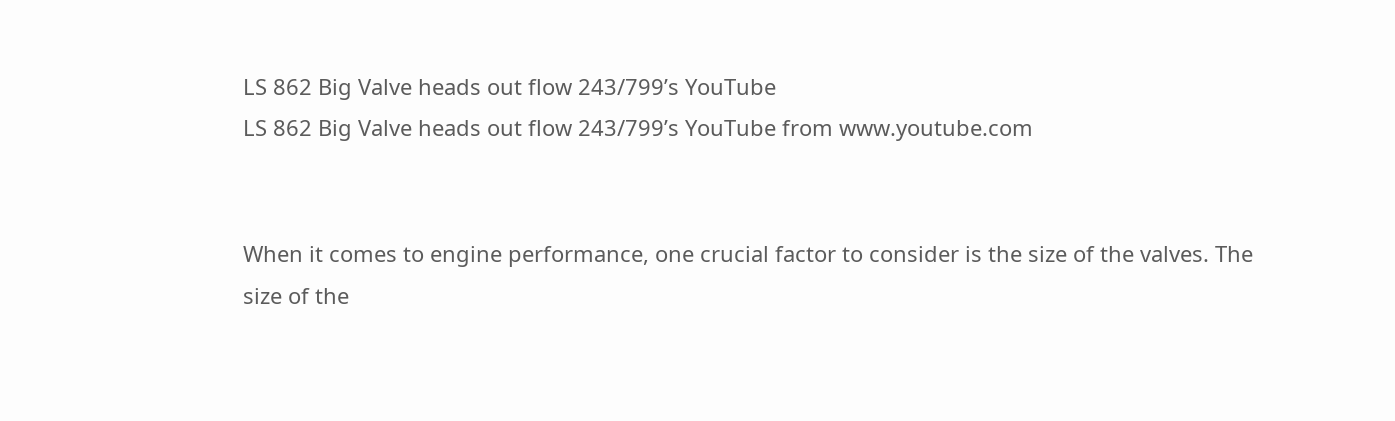LS 862 Big Valve heads out flow 243/799’s YouTube
LS 862 Big Valve heads out flow 243/799’s YouTube from www.youtube.com


When it comes to engine performance, one crucial factor to consider is the size of the valves. The size of the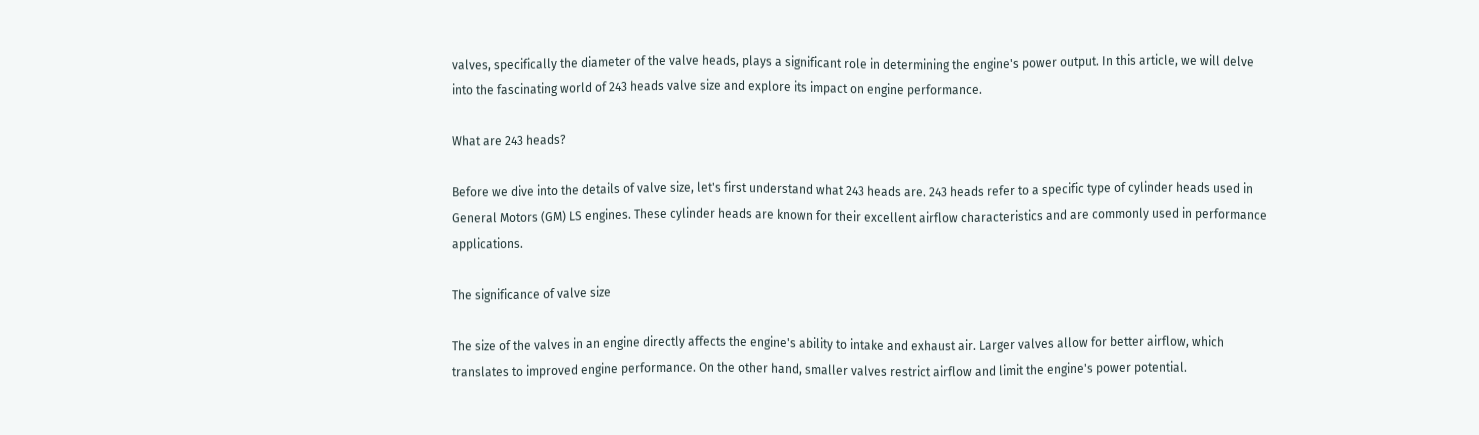valves, specifically the diameter of the valve heads, plays a significant role in determining the engine's power output. In this article, we will delve into the fascinating world of 243 heads valve size and explore its impact on engine performance.

What are 243 heads?

Before we dive into the details of valve size, let's first understand what 243 heads are. 243 heads refer to a specific type of cylinder heads used in General Motors (GM) LS engines. These cylinder heads are known for their excellent airflow characteristics and are commonly used in performance applications.

The significance of valve size

The size of the valves in an engine directly affects the engine's ability to intake and exhaust air. Larger valves allow for better airflow, which translates to improved engine performance. On the other hand, smaller valves restrict airflow and limit the engine's power potential.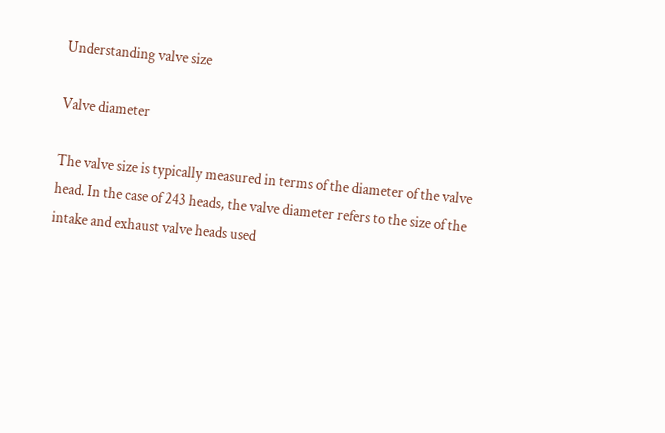Understanding valve size

Valve diameter

The valve size is typically measured in terms of the diameter of the valve head. In the case of 243 heads, the valve diameter refers to the size of the intake and exhaust valve heads used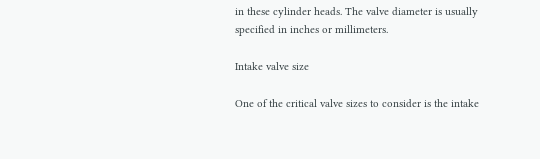in these cylinder heads. The valve diameter is usually specified in inches or millimeters.

Intake valve size

One of the critical valve sizes to consider is the intake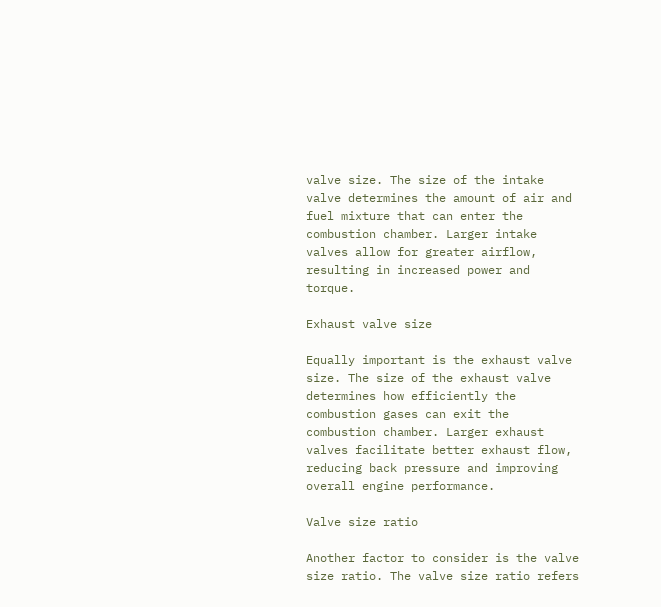valve size. The size of the intake valve determines the amount of air and fuel mixture that can enter the combustion chamber. Larger intake valves allow for greater airflow, resulting in increased power and torque.

Exhaust valve size

Equally important is the exhaust valve size. The size of the exhaust valve determines how efficiently the combustion gases can exit the combustion chamber. Larger exhaust valves facilitate better exhaust flow, reducing back pressure and improving overall engine performance.

Valve size ratio

Another factor to consider is the valve size ratio. The valve size ratio refers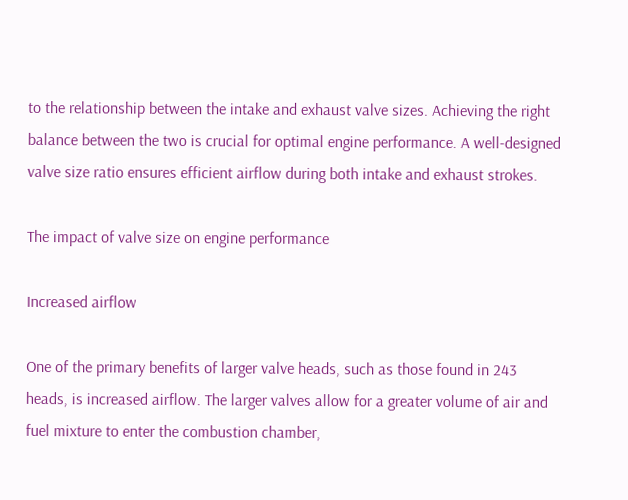to the relationship between the intake and exhaust valve sizes. Achieving the right balance between the two is crucial for optimal engine performance. A well-designed valve size ratio ensures efficient airflow during both intake and exhaust strokes.

The impact of valve size on engine performance

Increased airflow

One of the primary benefits of larger valve heads, such as those found in 243 heads, is increased airflow. The larger valves allow for a greater volume of air and fuel mixture to enter the combustion chamber,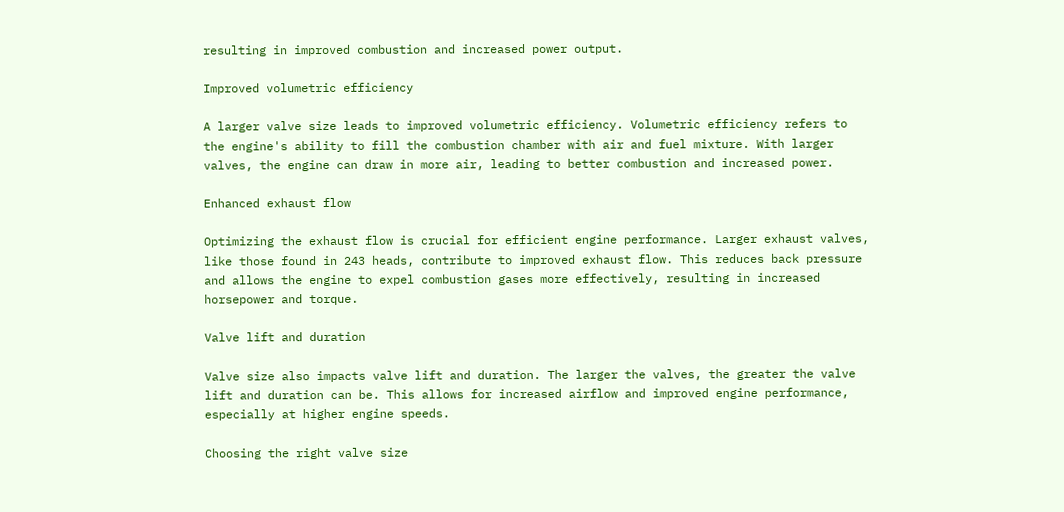resulting in improved combustion and increased power output.

Improved volumetric efficiency

A larger valve size leads to improved volumetric efficiency. Volumetric efficiency refers to the engine's ability to fill the combustion chamber with air and fuel mixture. With larger valves, the engine can draw in more air, leading to better combustion and increased power.

Enhanced exhaust flow

Optimizing the exhaust flow is crucial for efficient engine performance. Larger exhaust valves, like those found in 243 heads, contribute to improved exhaust flow. This reduces back pressure and allows the engine to expel combustion gases more effectively, resulting in increased horsepower and torque.

Valve lift and duration

Valve size also impacts valve lift and duration. The larger the valves, the greater the valve lift and duration can be. This allows for increased airflow and improved engine performance, especially at higher engine speeds.

Choosing the right valve size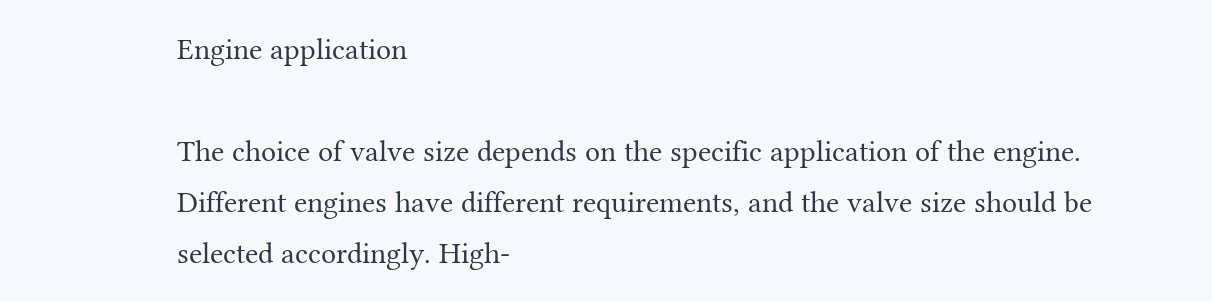Engine application

The choice of valve size depends on the specific application of the engine. Different engines have different requirements, and the valve size should be selected accordingly. High-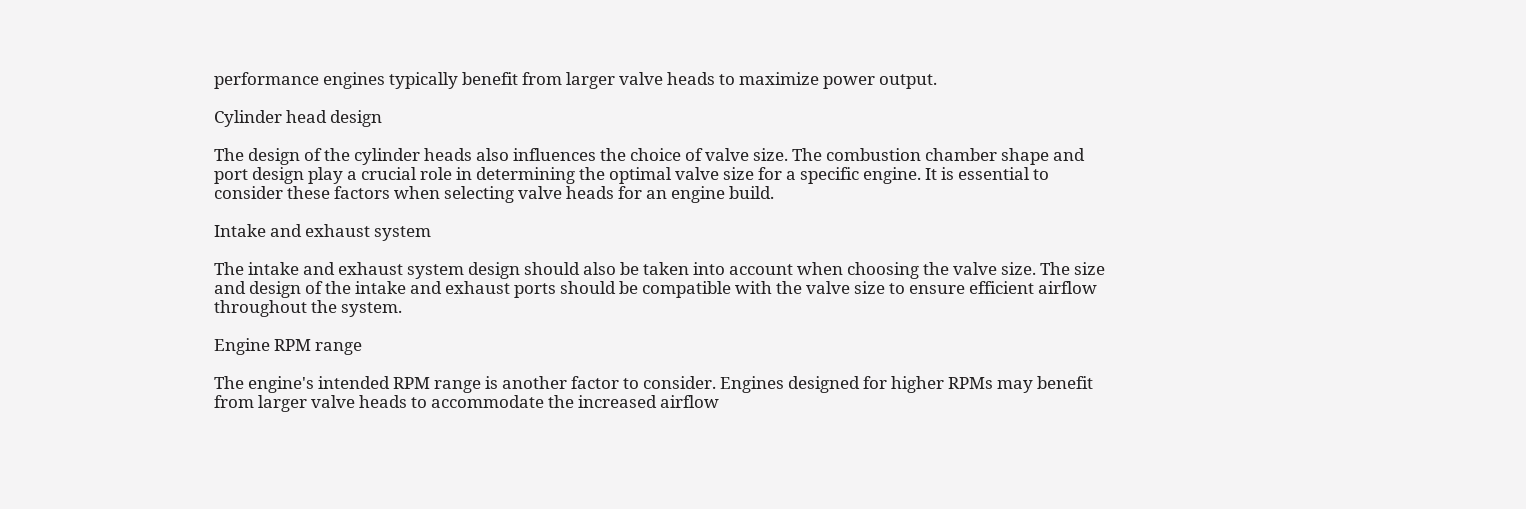performance engines typically benefit from larger valve heads to maximize power output.

Cylinder head design

The design of the cylinder heads also influences the choice of valve size. The combustion chamber shape and port design play a crucial role in determining the optimal valve size for a specific engine. It is essential to consider these factors when selecting valve heads for an engine build.

Intake and exhaust system

The intake and exhaust system design should also be taken into account when choosing the valve size. The size and design of the intake and exhaust ports should be compatible with the valve size to ensure efficient airflow throughout the system.

Engine RPM range

The engine's intended RPM range is another factor to consider. Engines designed for higher RPMs may benefit from larger valve heads to accommodate the increased airflow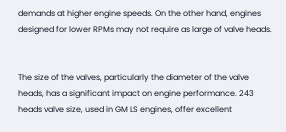demands at higher engine speeds. On the other hand, engines designed for lower RPMs may not require as large of valve heads.


The size of the valves, particularly the diameter of the valve heads, has a significant impact on engine performance. 243 heads valve size, used in GM LS engines, offer excellent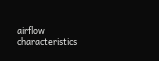airflow characteristics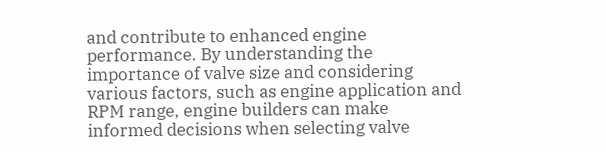and contribute to enhanced engine performance. By understanding the importance of valve size and considering various factors, such as engine application and RPM range, engine builders can make informed decisions when selecting valve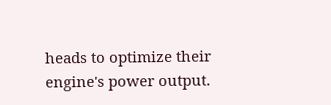heads to optimize their engine's power output.